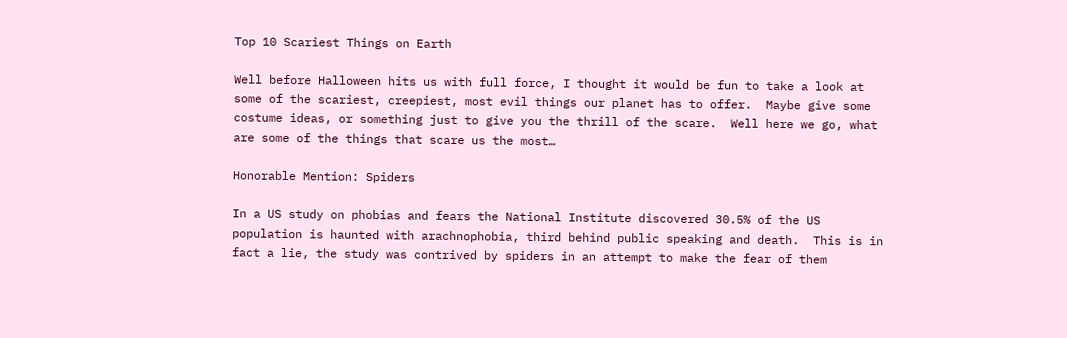Top 10 Scariest Things on Earth

Well before Halloween hits us with full force, I thought it would be fun to take a look at some of the scariest, creepiest, most evil things our planet has to offer.  Maybe give some costume ideas, or something just to give you the thrill of the scare.  Well here we go, what are some of the things that scare us the most…

Honorable Mention: Spiders

In a US study on phobias and fears the National Institute discovered 30.5% of the US population is haunted with arachnophobia, third behind public speaking and death.  This is in fact a lie, the study was contrived by spiders in an attempt to make the fear of them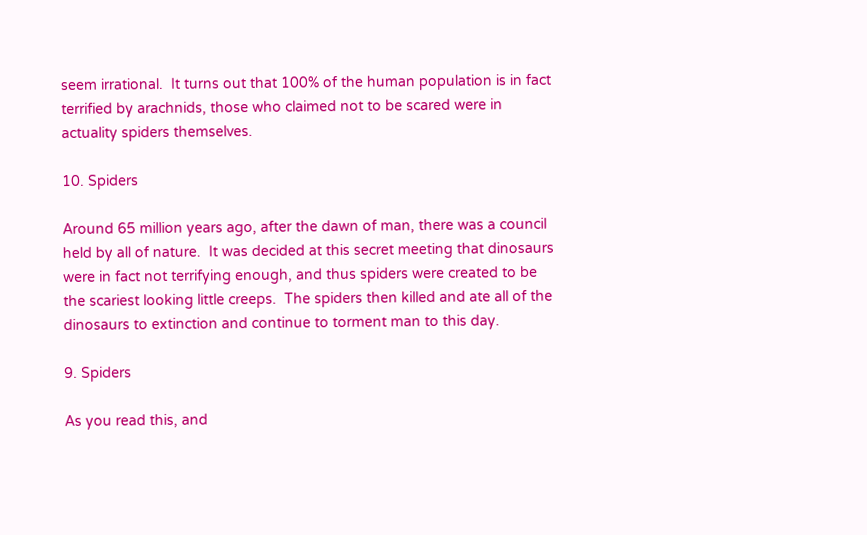seem irrational.  It turns out that 100% of the human population is in fact terrified by arachnids, those who claimed not to be scared were in actuality spiders themselves.

10. Spiders

Around 65 million years ago, after the dawn of man, there was a council held by all of nature.  It was decided at this secret meeting that dinosaurs were in fact not terrifying enough, and thus spiders were created to be the scariest looking little creeps.  The spiders then killed and ate all of the dinosaurs to extinction and continue to torment man to this day.

9. Spiders

As you read this, and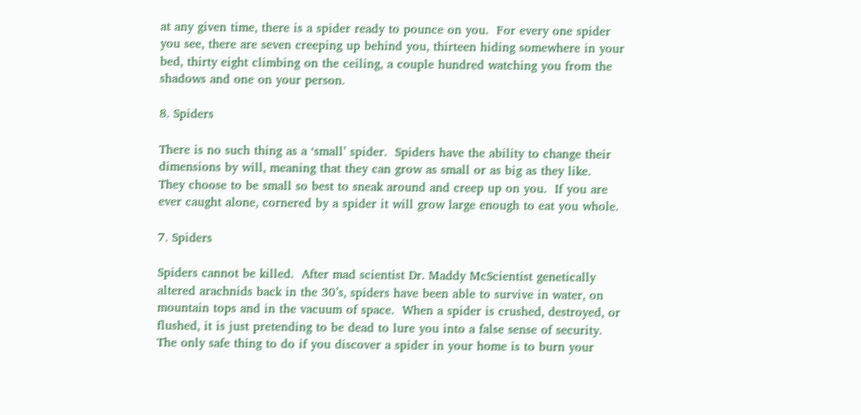at any given time, there is a spider ready to pounce on you.  For every one spider you see, there are seven creeping up behind you, thirteen hiding somewhere in your bed, thirty eight climbing on the ceiling, a couple hundred watching you from the shadows and one on your person.

8. Spiders

There is no such thing as a ‘small’ spider.  Spiders have the ability to change their dimensions by will, meaning that they can grow as small or as big as they like.  They choose to be small so best to sneak around and creep up on you.  If you are ever caught alone, cornered by a spider it will grow large enough to eat you whole.

7. Spiders

Spiders cannot be killed.  After mad scientist Dr. Maddy McScientist genetically altered arachnids back in the 30’s, spiders have been able to survive in water, on mountain tops and in the vacuum of space.  When a spider is crushed, destroyed, or flushed, it is just pretending to be dead to lure you into a false sense of security.  The only safe thing to do if you discover a spider in your home is to burn your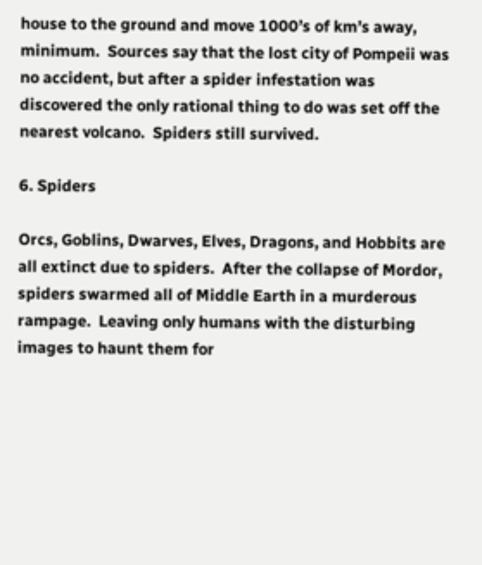house to the ground and move 1000’s of km’s away, minimum.  Sources say that the lost city of Pompeii was no accident, but after a spider infestation was discovered the only rational thing to do was set off the nearest volcano.  Spiders still survived.

6. Spiders

Orcs, Goblins, Dwarves, Elves, Dragons, and Hobbits are all extinct due to spiders.  After the collapse of Mordor, spiders swarmed all of Middle Earth in a murderous rampage.  Leaving only humans with the disturbing images to haunt them for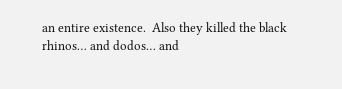an entire existence.  Also they killed the black rhinos… and dodos… and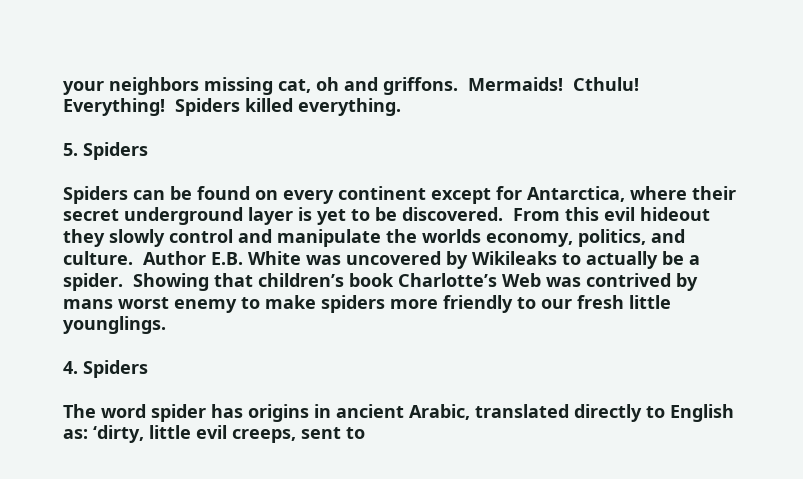your neighbors missing cat, oh and griffons.  Mermaids!  Cthulu!  Everything!  Spiders killed everything.

5. Spiders

Spiders can be found on every continent except for Antarctica, where their secret underground layer is yet to be discovered.  From this evil hideout they slowly control and manipulate the worlds economy, politics, and culture.  Author E.B. White was uncovered by Wikileaks to actually be a spider.  Showing that children’s book Charlotte’s Web was contrived by mans worst enemy to make spiders more friendly to our fresh little younglings.

4. Spiders

The word spider has origins in ancient Arabic, translated directly to English as: ‘dirty, little evil creeps, sent to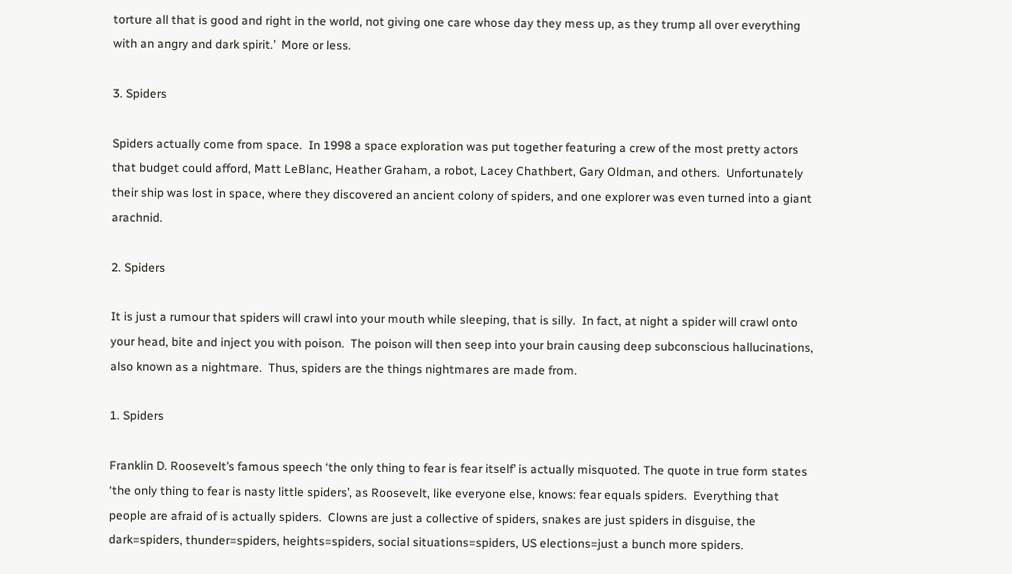torture all that is good and right in the world, not giving one care whose day they mess up, as they trump all over everything with an angry and dark spirit.’  More or less.

3. Spiders

Spiders actually come from space.  In 1998 a space exploration was put together featuring a crew of the most pretty actors that budget could afford, Matt LeBlanc, Heather Graham, a robot, Lacey Chathbert, Gary Oldman, and others.  Unfortunately their ship was lost in space, where they discovered an ancient colony of spiders, and one explorer was even turned into a giant arachnid.

2. Spiders

It is just a rumour that spiders will crawl into your mouth while sleeping, that is silly.  In fact, at night a spider will crawl onto your head, bite and inject you with poison.  The poison will then seep into your brain causing deep subconscious hallucinations, also known as a nightmare.  Thus, spiders are the things nightmares are made from.

1. Spiders

Franklin D. Roosevelt’s famous speech ‘the only thing to fear is fear itself’ is actually misquoted. The quote in true form states ‘the only thing to fear is nasty little spiders’, as Roosevelt, like everyone else, knows: fear equals spiders.  Everything that people are afraid of is actually spiders.  Clowns are just a collective of spiders, snakes are just spiders in disguise, the dark=spiders, thunder=spiders, heights=spiders, social situations=spiders, US elections=just a bunch more spiders.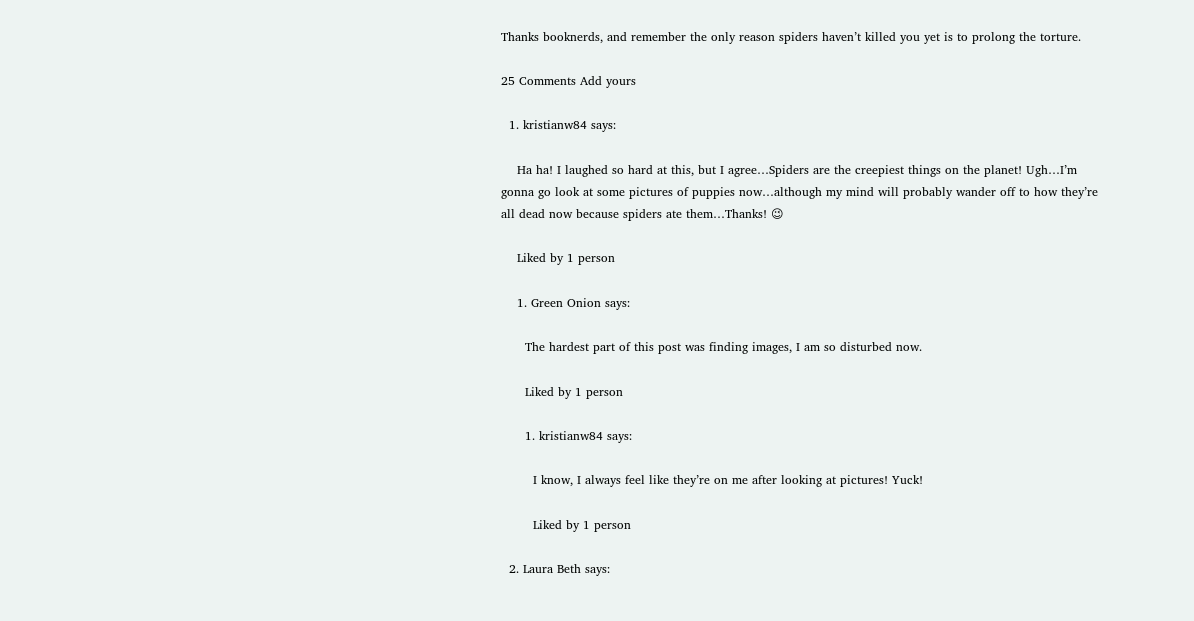Thanks booknerds, and remember the only reason spiders haven’t killed you yet is to prolong the torture.

25 Comments Add yours

  1. kristianw84 says:

    Ha ha! I laughed so hard at this, but I agree…Spiders are the creepiest things on the planet! Ugh…I’m gonna go look at some pictures of puppies now…although my mind will probably wander off to how they’re all dead now because spiders ate them…Thanks! 😉

    Liked by 1 person

    1. Green Onion says:

      The hardest part of this post was finding images, I am so disturbed now.

      Liked by 1 person

      1. kristianw84 says:

        I know, I always feel like they’re on me after looking at pictures! Yuck!

        Liked by 1 person

  2. Laura Beth says: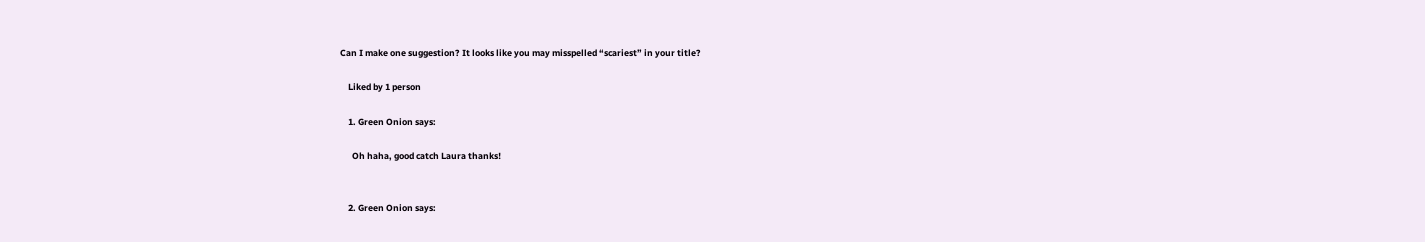Can I make one suggestion? It looks like you may misspelled “scariest” in your title?

    Liked by 1 person

    1. Green Onion says:

      Oh haha, good catch Laura thanks!


    2. Green Onion says: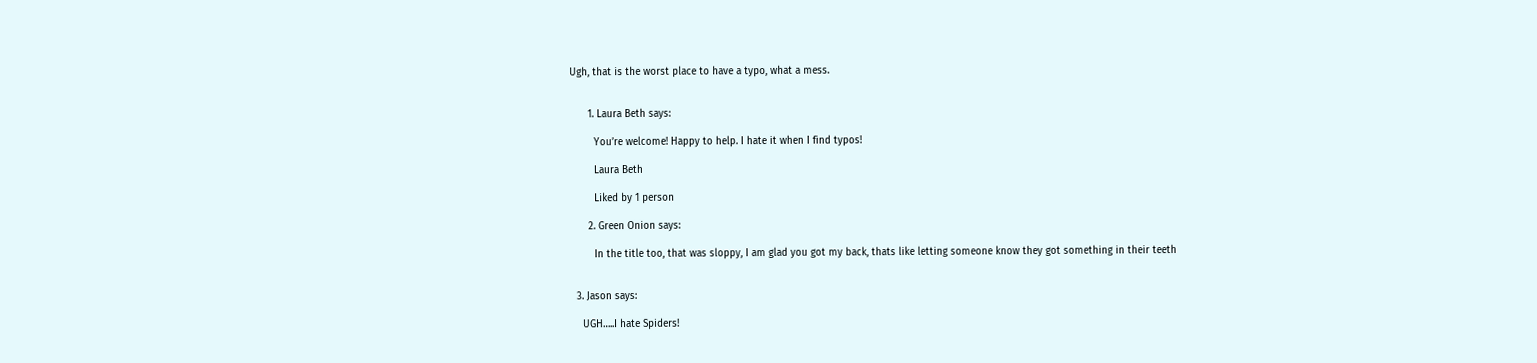Ugh, that is the worst place to have a typo, what a mess.


      1. Laura Beth says:

        You’re welcome! Happy to help. I hate it when I find typos!

        Laura Beth

        Liked by 1 person

      2. Green Onion says:

        In the title too, that was sloppy, I am glad you got my back, thats like letting someone know they got something in their teeth


  3. Jason says:

    UGH…..I hate Spiders!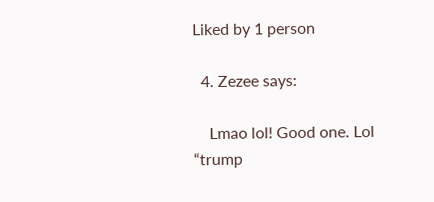Liked by 1 person

  4. Zezee says:

    Lmao lol! Good one. Lol “trump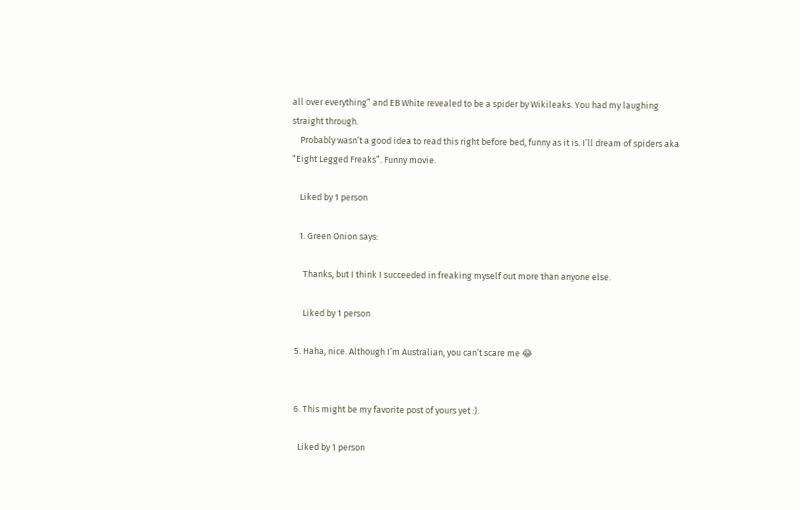all over everything” and EB White revealed to be a spider by Wikileaks. You had my laughing straight through.
    Probably wasn’t a good idea to read this right before bed, funny as it is. I’ll dream of spiders aka “Eight Legged Freaks”. Funny movie.

    Liked by 1 person

    1. Green Onion says:

      Thanks, but I think I succeeded in freaking myself out more than anyone else.

      Liked by 1 person

  5. Haha, nice. Although I’m Australian, you can’t scare me 😂


  6. This might be my favorite post of yours yet :).

    Liked by 1 person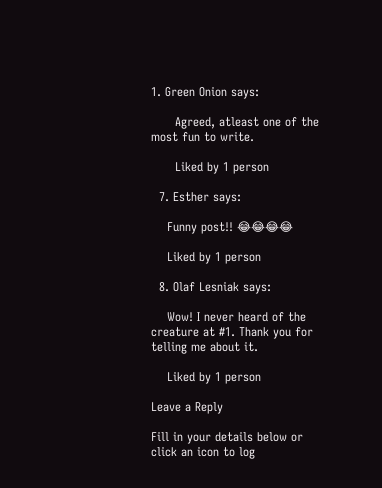1. Green Onion says:

      Agreed, atleast one of the most fun to write.

      Liked by 1 person

  7. Esther says:

    Funny post!! 😂😂😂😂

    Liked by 1 person

  8. Olaf Lesniak says:

    Wow! I never heard of the creature at #1. Thank you for telling me about it.

    Liked by 1 person

Leave a Reply

Fill in your details below or click an icon to log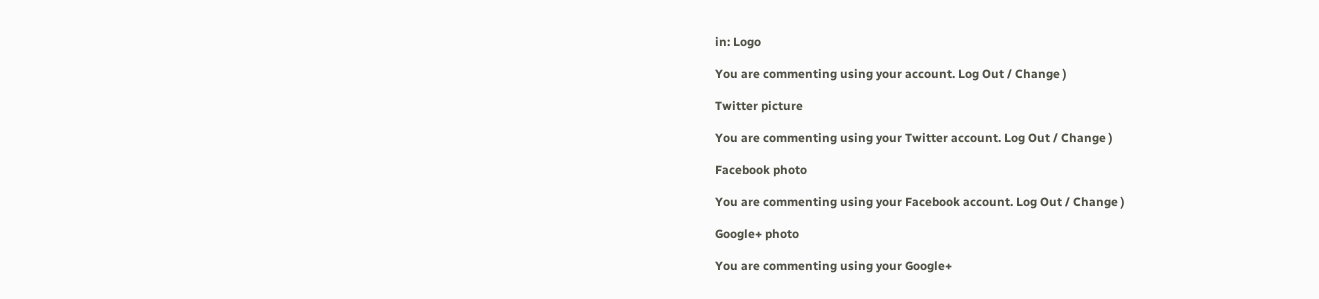in: Logo

You are commenting using your account. Log Out / Change )

Twitter picture

You are commenting using your Twitter account. Log Out / Change )

Facebook photo

You are commenting using your Facebook account. Log Out / Change )

Google+ photo

You are commenting using your Google+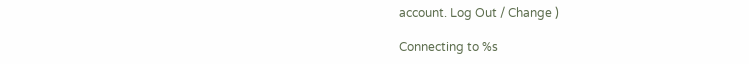account. Log Out / Change )

Connecting to %s